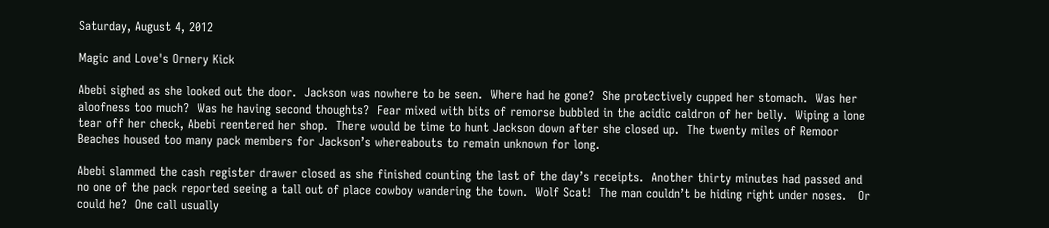Saturday, August 4, 2012

Magic and Love's Ornery Kick

Abebi sighed as she looked out the door.  Jackson was nowhere to be seen.  Where had he gone?  She protectively cupped her stomach.  Was her aloofness too much?  Was he having second thoughts?  Fear mixed with bits of remorse bubbled in the acidic caldron of her belly.  Wiping a lone tear off her check, Abebi reentered her shop.  There would be time to hunt Jackson down after she closed up.  The twenty miles of Remoor Beaches housed too many pack members for Jackson’s whereabouts to remain unknown for long.

Abebi slammed the cash register drawer closed as she finished counting the last of the day’s receipts.  Another thirty minutes had passed and no one of the pack reported seeing a tall out of place cowboy wandering the town.  Wolf Scat!  The man couldn’t be hiding right under noses.   Or could he?  One call usually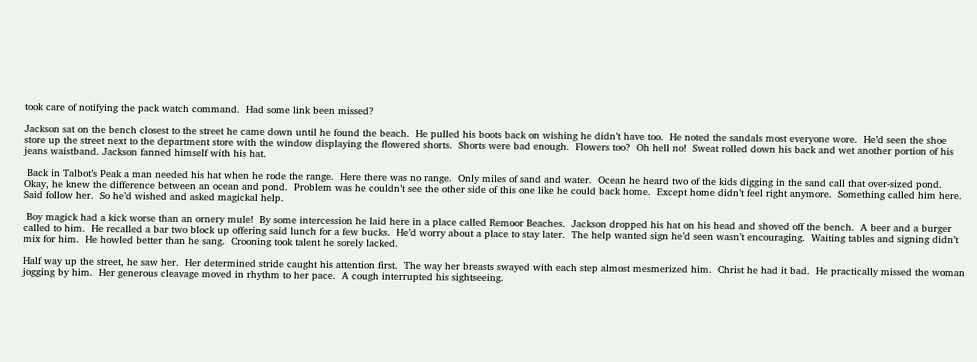took care of notifying the pack watch command.  Had some link been missed?

Jackson sat on the bench closest to the street he came down until he found the beach.  He pulled his boots back on wishing he didn’t have too.  He noted the sandals most everyone wore.  He’d seen the shoe store up the street next to the department store with the window displaying the flowered shorts.  Shorts were bad enough.  Flowers too?  Oh hell no!  Sweat rolled down his back and wet another portion of his jeans waistband. Jackson fanned himself with his hat.

 Back in Talbot’s Peak a man needed his hat when he rode the range.  Here there was no range.  Only miles of sand and water.  Ocean he heard two of the kids digging in the sand call that over-sized pond.  Okay, he knew the difference between an ocean and pond.  Problem was he couldn’t see the other side of this one like he could back home.  Except home didn’t feel right anymore.  Something called him here.  Said follow her.  So he’d wished and asked magickal help.

 Boy magick had a kick worse than an ornery mule!  By some intercession he laid here in a place called Remoor Beaches.  Jackson dropped his hat on his head and shoved off the bench.  A beer and a burger called to him.  He recalled a bar two block up offering said lunch for a few bucks.  He’d worry about a place to stay later.  The help wanted sign he’d seen wasn’t encouraging.  Waiting tables and signing didn’t mix for him.  He howled better than he sang.  Crooning took talent he sorely lacked.

Half way up the street, he saw her.  Her determined stride caught his attention first.  The way her breasts swayed with each step almost mesmerized him.  Christ he had it bad.  He practically missed the woman jogging by him.  Her generous cleavage moved in rhythm to her pace.  A cough interrupted his sightseeing.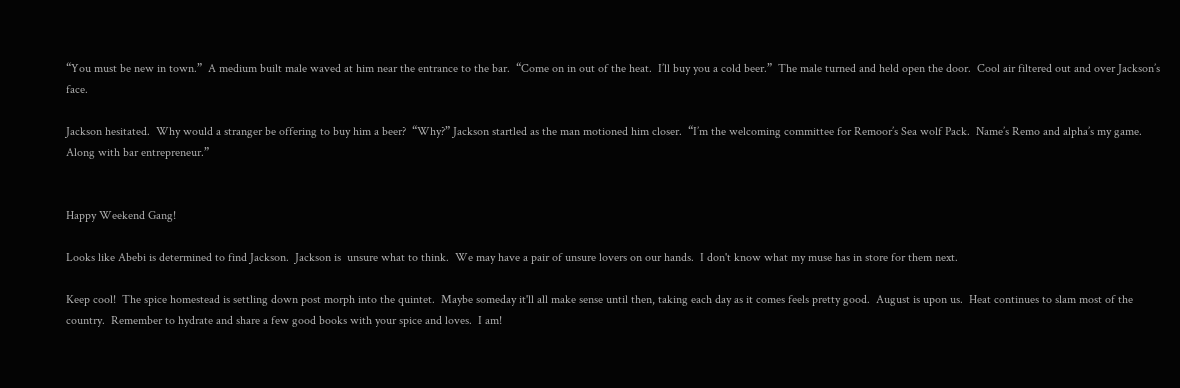“You must be new in town.”  A medium built male waved at him near the entrance to the bar.  “Come on in out of the heat.  I’ll buy you a cold beer.”  The male turned and held open the door.  Cool air filtered out and over Jackson’s face.

Jackson hesitated.  Why would a stranger be offering to buy him a beer?  “Why?” Jackson startled as the man motioned him closer.  “I’m the welcoming committee for Remoor’s Sea wolf Pack.  Name’s Remo and alpha’s my game.  Along with bar entrepreneur.”


Happy Weekend Gang!

Looks like Abebi is determined to find Jackson.  Jackson is  unsure what to think.  We may have a pair of unsure lovers on our hands.  I don't know what my muse has in store for them next.

Keep cool!  The spice homestead is settling down post morph into the quintet.  Maybe someday it'll all make sense until then, taking each day as it comes feels pretty good.  August is upon us.  Heat continues to slam most of the country.  Remember to hydrate and share a few good books with your spice and loves.  I am!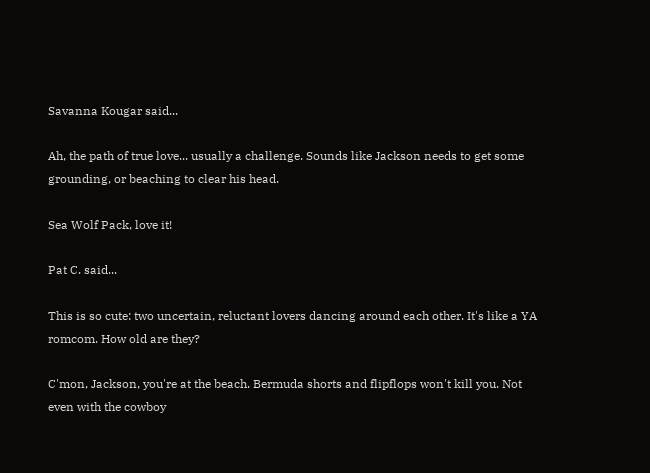Savanna Kougar said...

Ah, the path of true love... usually a challenge. Sounds like Jackson needs to get some grounding, or beaching to clear his head.

Sea Wolf Pack, love it!

Pat C. said...

This is so cute: two uncertain, reluctant lovers dancing around each other. It's like a YA romcom. How old are they?

C'mon, Jackson, you're at the beach. Bermuda shorts and flipflops won't kill you. Not even with the cowboy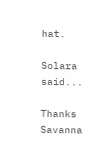hat.

Solara said...

Thanks Savanna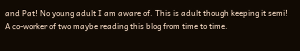and Pat! No young adult I am aware of. This is adult though keeping it semi!
A co-worker of two maybe reading this blog from time to time.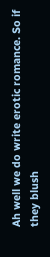Ah well we do write erotic romance. So if they blush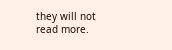they will not read more.